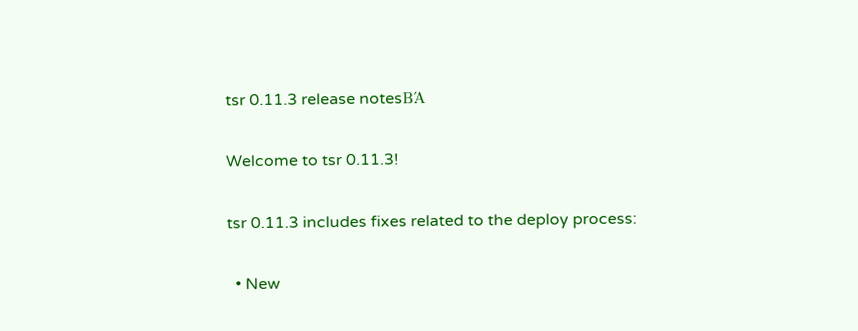tsr 0.11.3 release notesΒΆ

Welcome to tsr 0.11.3!

tsr 0.11.3 includes fixes related to the deploy process:

  • New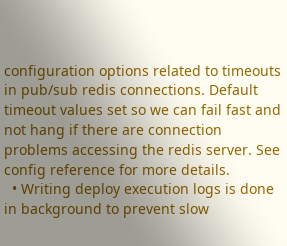configuration options related to timeouts in pub/sub redis connections. Default timeout values set so we can fail fast and not hang if there are connection problems accessing the redis server. See config reference for more details.
  • Writing deploy execution logs is done in background to prevent slow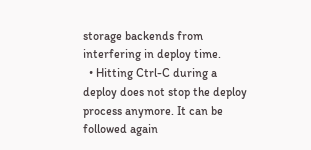storage backends from interfering in deploy time.
  • Hitting Ctrl-C during a deploy does not stop the deploy process anymore. It can be followed again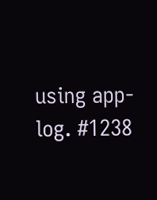using app-log. #1238